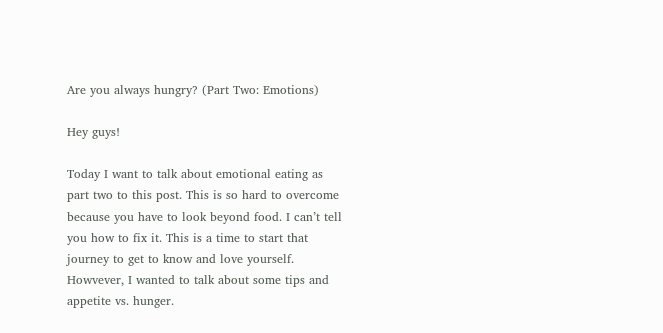Are you always hungry? (Part Two: Emotions)

Hey guys!

Today I want to talk about emotional eating as part two to this post. This is so hard to overcome because you have to look beyond food. I can’t tell you how to fix it. This is a time to start that journey to get to know and love yourself. Howvever, I wanted to talk about some tips and appetite vs. hunger.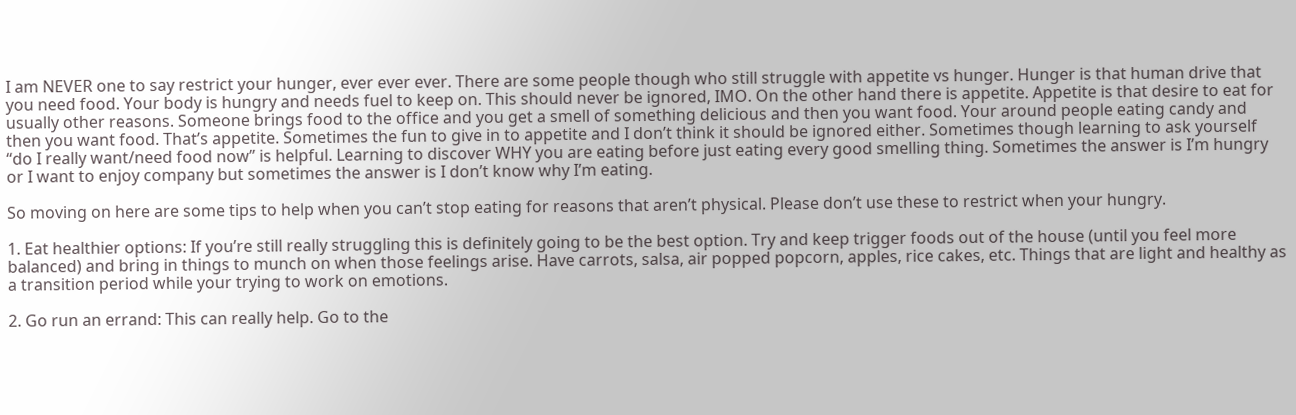I am NEVER one to say restrict your hunger, ever ever ever. There are some people though who still struggle with appetite vs hunger. Hunger is that human drive that you need food. Your body is hungry and needs fuel to keep on. This should never be ignored, IMO. On the other hand there is appetite. Appetite is that desire to eat for usually other reasons. Someone brings food to the office and you get a smell of something delicious and then you want food. Your around people eating candy and then you want food. That’s appetite. Sometimes the fun to give in to appetite and I don’t think it should be ignored either. Sometimes though learning to ask yourself “do I really want/need food now” is helpful. Learning to discover WHY you are eating before just eating every good smelling thing. Sometimes the answer is I’m hungry or I want to enjoy company but sometimes the answer is I don’t know why I’m eating.

So moving on here are some tips to help when you can’t stop eating for reasons that aren’t physical. Please don’t use these to restrict when your hungry.

1. Eat healthier options: If you’re still really struggling this is definitely going to be the best option. Try and keep trigger foods out of the house (until you feel more balanced) and bring in things to munch on when those feelings arise. Have carrots, salsa, air popped popcorn, apples, rice cakes, etc. Things that are light and healthy as a transition period while your trying to work on emotions.

2. Go run an errand: This can really help. Go to the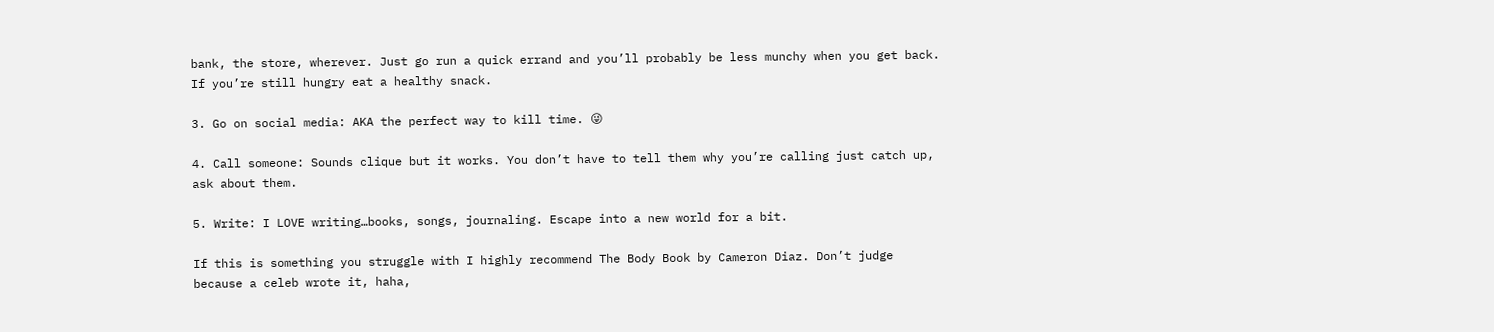bank, the store, wherever. Just go run a quick errand and you’ll probably be less munchy when you get back. If you’re still hungry eat a healthy snack.

3. Go on social media: AKA the perfect way to kill time. 😜

4. Call someone: Sounds clique but it works. You don’t have to tell them why you’re calling just catch up, ask about them.

5. Write: I LOVE writing…books, songs, journaling. Escape into a new world for a bit.

If this is something you struggle with I highly recommend The Body Book by Cameron Diaz. Don’t judge because a celeb wrote it, haha,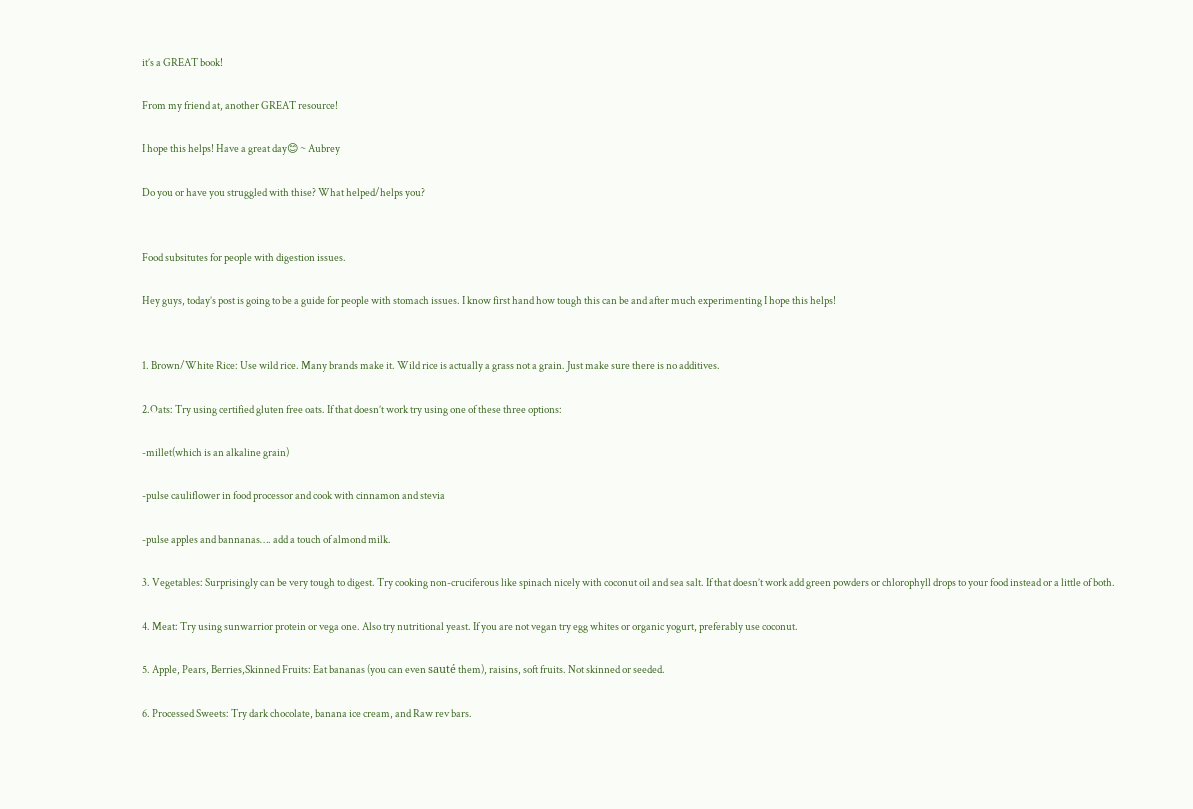it’s a GREAT book!

From my friend at, another GREAT resource!

I hope this helps! Have a great day😊 ~ Aubrey

Do you or have you struggled with thise? What helped/helps you?


Food subsitutes for people with digestion issues.

Hey guys, today’s post is going to be a guide for people with stomach issues. I know first hand how tough this can be and after much experimenting I hope this helps!


1. Brown/White Rice: Use wild rice. Many brands make it. Wild rice is actually a grass not a grain. Just make sure there is no additives.

2.Oats: Try using certified gluten free oats. If that doesn’t work try using one of these three options:

-millet(which is an alkaline grain)

-pulse cauliflower in food processor and cook with cinnamon and stevia

-pulse apples and bannanas…. add a touch of almond milk.

3. Vegetables: Surprisingly can be very tough to digest. Try cooking non-cruciferous like spinach nicely with coconut oil and sea salt. If that doesn’t work add green powders or chlorophyll drops to your food instead or a little of both.

4. Meat: Try using sunwarrior protein or vega one. Also try nutritional yeast. If you are not vegan try egg whites or organic yogurt, preferably use coconut.

5. Apple, Pears, Berries,Skinned Fruits: Eat bananas (you can even sauté them), raisins, soft fruits. Not skinned or seeded.

6. Processed Sweets: Try dark chocolate, banana ice cream, and Raw rev bars.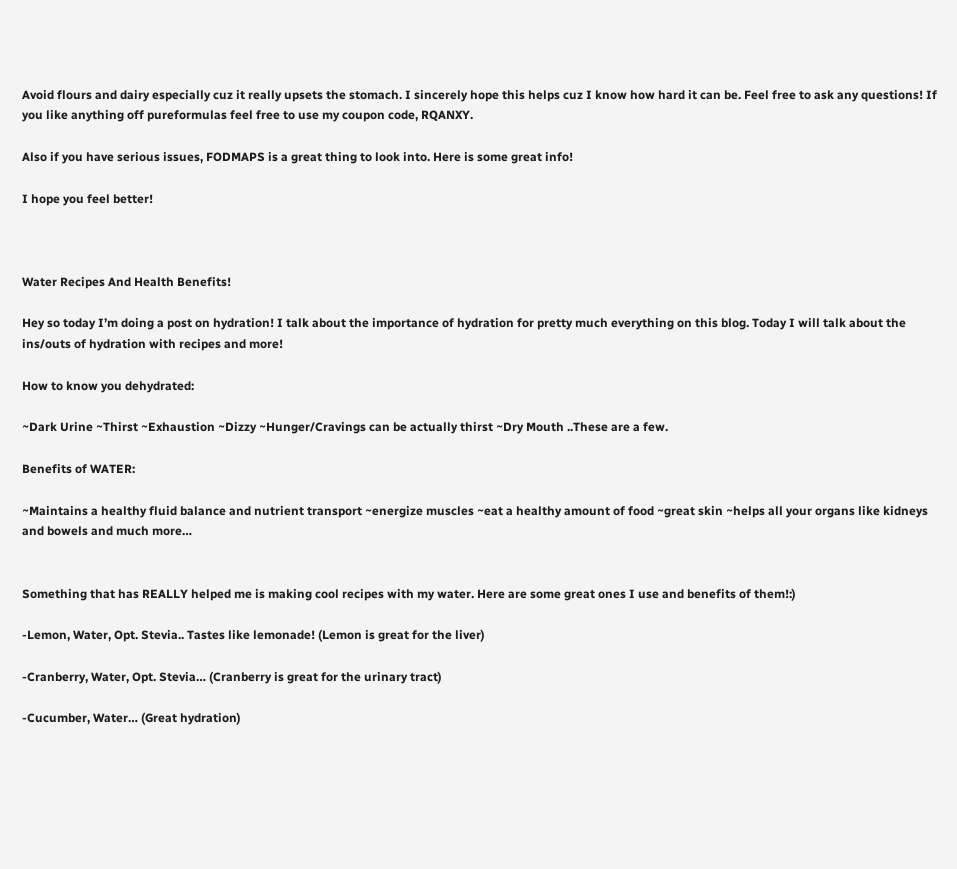Avoid flours and dairy especially cuz it really upsets the stomach. I sincerely hope this helps cuz I know how hard it can be. Feel free to ask any questions! If you like anything off pureformulas feel free to use my coupon code, RQANXY.

Also if you have serious issues, FODMAPS is a great thing to look into. Here is some great info!

I hope you feel better!



Water Recipes And Health Benefits!

Hey so today I’m doing a post on hydration! I talk about the importance of hydration for pretty much everything on this blog. Today I will talk about the ins/outs of hydration with recipes and more!

How to know you dehydrated:

~Dark Urine ~Thirst ~Exhaustion ~Dizzy ~Hunger/Cravings can be actually thirst ~Dry Mouth ..These are a few.

Benefits of WATER:

~Maintains a healthy fluid balance and nutrient transport ~energize muscles ~eat a healthy amount of food ~great skin ~helps all your organs like kidneys and bowels and much more…


Something that has REALLY helped me is making cool recipes with my water. Here are some great ones I use and benefits of them!:)

-Lemon, Water, Opt. Stevia.. Tastes like lemonade! (Lemon is great for the liver)

-Cranberry, Water, Opt. Stevia… (Cranberry is great for the urinary tract)

-Cucumber, Water… (Great hydration)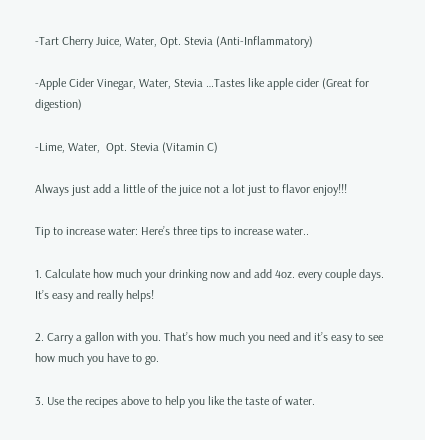-Tart Cherry Juice, Water, Opt. Stevia (Anti-Inflammatory)

-Apple Cider Vinegar, Water, Stevia …Tastes like apple cider (Great for digestion)

-Lime, Water,  Opt. Stevia (Vitamin C)

Always just add a little of the juice not a lot just to flavor enjoy!!!

Tip to increase water: Here’s three tips to increase water..

1. Calculate how much your drinking now and add 4oz. every couple days. It’s easy and really helps!

2. Carry a gallon with you. That’s how much you need and it’s easy to see how much you have to go.

3. Use the recipes above to help you like the taste of water.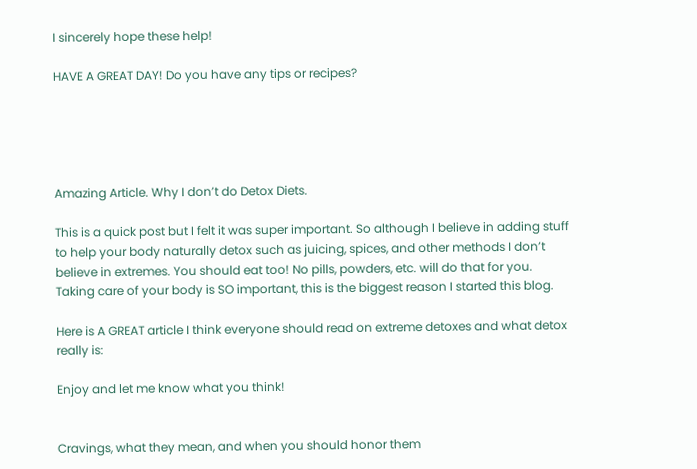I sincerely hope these help!

HAVE A GREAT DAY! Do you have any tips or recipes?





Amazing Article. Why I don’t do Detox Diets.

This is a quick post but I felt it was super important. So although I believe in adding stuff to help your body naturally detox such as juicing, spices, and other methods I don’t believe in extremes. You should eat too! No pills, powders, etc. will do that for you. Taking care of your body is SO important, this is the biggest reason I started this blog.

Here is A GREAT article I think everyone should read on extreme detoxes and what detox really is:

Enjoy and let me know what you think!


Cravings, what they mean, and when you should honor them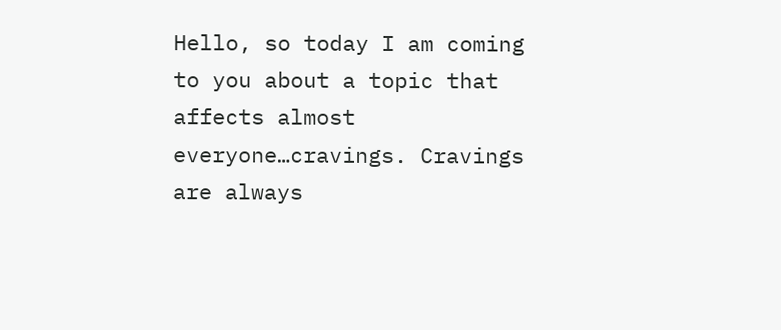Hello, so today I am coming to you about a topic that affects almost everyone…cravings. Cravings are always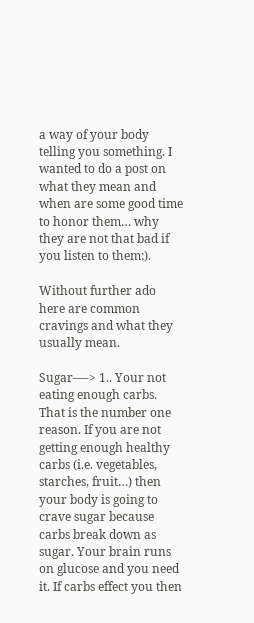a way of your body telling you something. I wanted to do a post on what they mean and when are some good time to honor them… why they are not that bad if you listen to them:).

Without further ado here are common cravings and what they usually mean.

Sugar—-> 1.. Your not eating enough carbs. That is the number one reason. If you are not getting enough healthy carbs (i.e. vegetables, starches, fruit…) then your body is going to crave sugar because carbs break down as sugar. Your brain runs on glucose and you need it. If carbs effect you then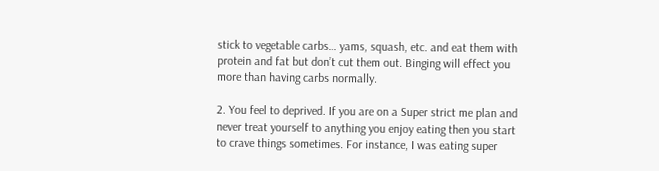stick to vegetable carbs… yams, squash, etc. and eat them with protein and fat but don’t cut them out. Binging will effect you more than having carbs normally.

2. You feel to deprived. If you are on a Super strict me plan and never treat yourself to anything you enjoy eating then you start to crave things sometimes. For instance, I was eating super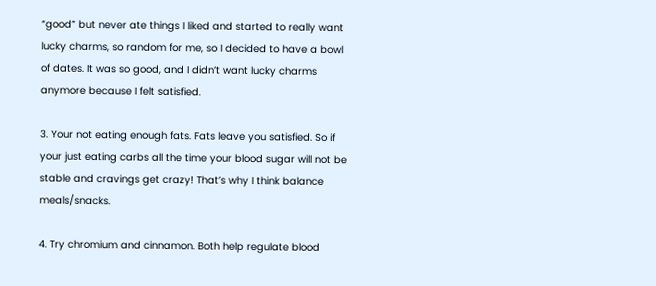“good” but never ate things I liked and started to really want lucky charms, so random for me, so I decided to have a bowl of dates. It was so good, and I didn’t want lucky charms anymore because I felt satisfied.

3. Your not eating enough fats. Fats leave you satisfied. So if your just eating carbs all the time your blood sugar will not be stable and cravings get crazy! That’s why I think balance meals/snacks.

4. Try chromium and cinnamon. Both help regulate blood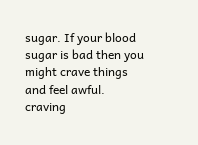sugar. If your blood sugar is bad then you might crave things and feel awful.                                                                                           craving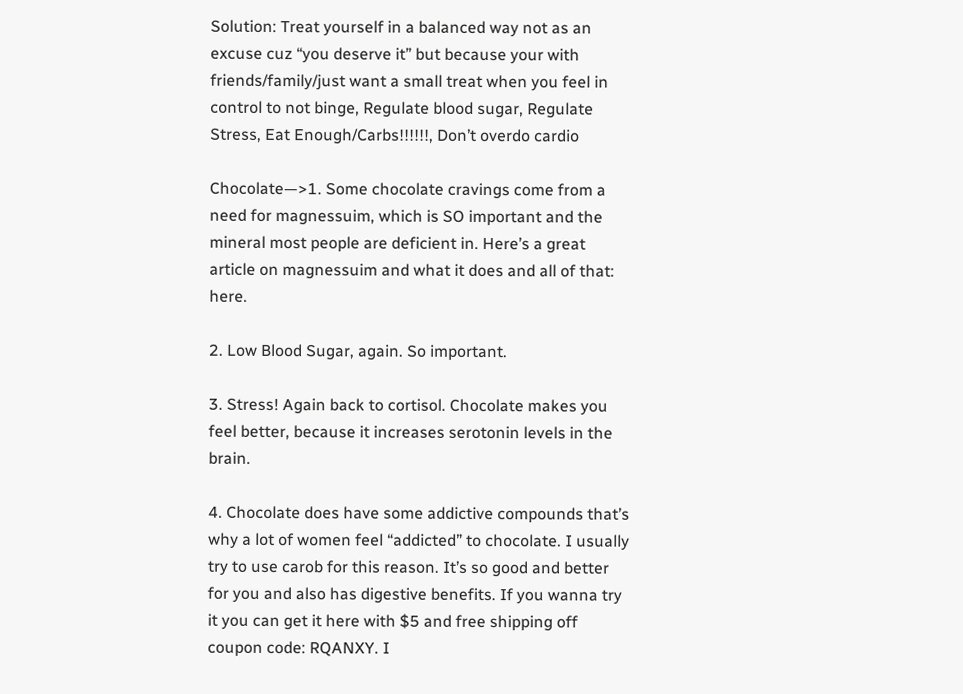Solution: Treat yourself in a balanced way not as an excuse cuz “you deserve it” but because your with friends/family/just want a small treat when you feel in control to not binge, Regulate blood sugar, Regulate Stress, Eat Enough/Carbs!!!!!!, Don’t overdo cardio

Chocolate—>1. Some chocolate cravings come from a need for magnessuim, which is SO important and the mineral most people are deficient in. Here’s a great article on magnessuim and what it does and all of that: here.

2. Low Blood Sugar, again. So important.

3. Stress! Again back to cortisol. Chocolate makes you feel better, because it increases serotonin levels in the brain.

4. Chocolate does have some addictive compounds that’s why a lot of women feel “addicted” to chocolate. I usually try to use carob for this reason. It’s so good and better for you and also has digestive benefits. If you wanna try it you can get it here with $5 and free shipping off coupon code: RQANXY. I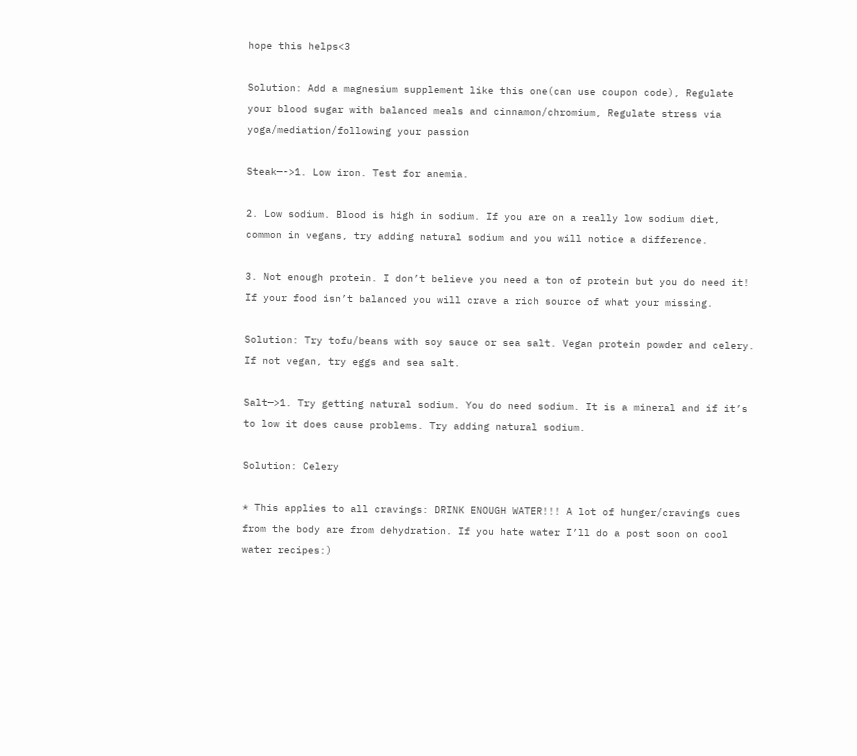hope this helps<3

Solution: Add a magnesium supplement like this one(can use coupon code), Regulate your blood sugar with balanced meals and cinnamon/chromium, Regulate stress via yoga/mediation/following your passion

Steak—->1. Low iron. Test for anemia.

2. Low sodium. Blood is high in sodium. If you are on a really low sodium diet, common in vegans, try adding natural sodium and you will notice a difference.

3. Not enough protein. I don’t believe you need a ton of protein but you do need it! If your food isn’t balanced you will crave a rich source of what your missing.

Solution: Try tofu/beans with soy sauce or sea salt. Vegan protein powder and celery. If not vegan, try eggs and sea salt.

Salt—>1. Try getting natural sodium. You do need sodium. It is a mineral and if it’s to low it does cause problems. Try adding natural sodium.

Solution: Celery

* This applies to all cravings: DRINK ENOUGH WATER!!! A lot of hunger/cravings cues from the body are from dehydration. If you hate water I’ll do a post soon on cool water recipes:)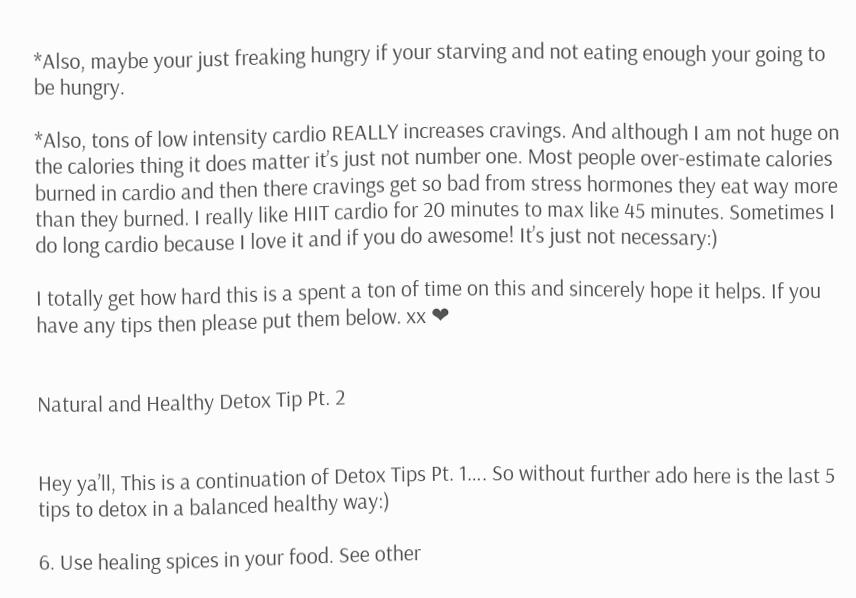*Also, maybe your just freaking hungry if your starving and not eating enough your going to be hungry.

*Also, tons of low intensity cardio REALLY increases cravings. And although I am not huge on the calories thing it does matter it’s just not number one. Most people over-estimate calories burned in cardio and then there cravings get so bad from stress hormones they eat way more than they burned. I really like HIIT cardio for 20 minutes to max like 45 minutes. Sometimes I do long cardio because I love it and if you do awesome! It’s just not necessary:)

I totally get how hard this is a spent a ton of time on this and sincerely hope it helps. If you have any tips then please put them below. xx ❤


Natural and Healthy Detox Tip Pt. 2


Hey ya’ll, This is a continuation of Detox Tips Pt. 1…. So without further ado here is the last 5 tips to detox in a balanced healthy way:)

6. Use healing spices in your food. See other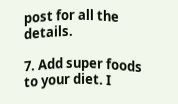post for all the details.

7. Add super foods to your diet. I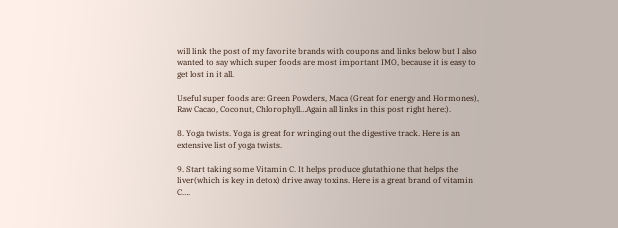will link the post of my favorite brands with coupons and links below but I also wanted to say which super foods are most important IMO, because it is easy to get lost in it all.

Useful super foods are: Green Powders, Maca (Great for energy and Hormones), Raw Cacao, Coconut, Chlorophyll…Again all links in this post right here:).

8. Yoga twists. Yoga is great for wringing out the digestive track. Here is an extensive list of yoga twists.

9. Start taking some Vitamin C. It helps produce glutathione that helps the liver(which is key in detox) drive away toxins. Here is a great brand of vitamin C….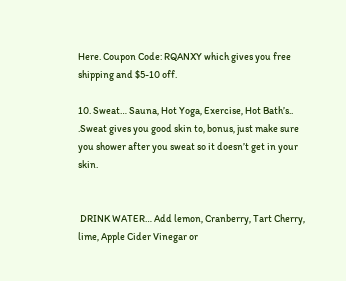Here. Coupon Code: RQANXY which gives you free shipping and $5-10 off.

10. Sweat… Sauna, Hot Yoga, Exercise, Hot Bath’s.. .Sweat gives you good skin to, bonus, just make sure you shower after you sweat so it doesn’t get in your skin.


 DRINK WATER… Add lemon, Cranberry, Tart Cherry, lime, Apple Cider Vinegar or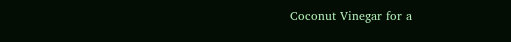Coconut Vinegar for a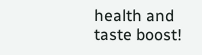health and taste boost!